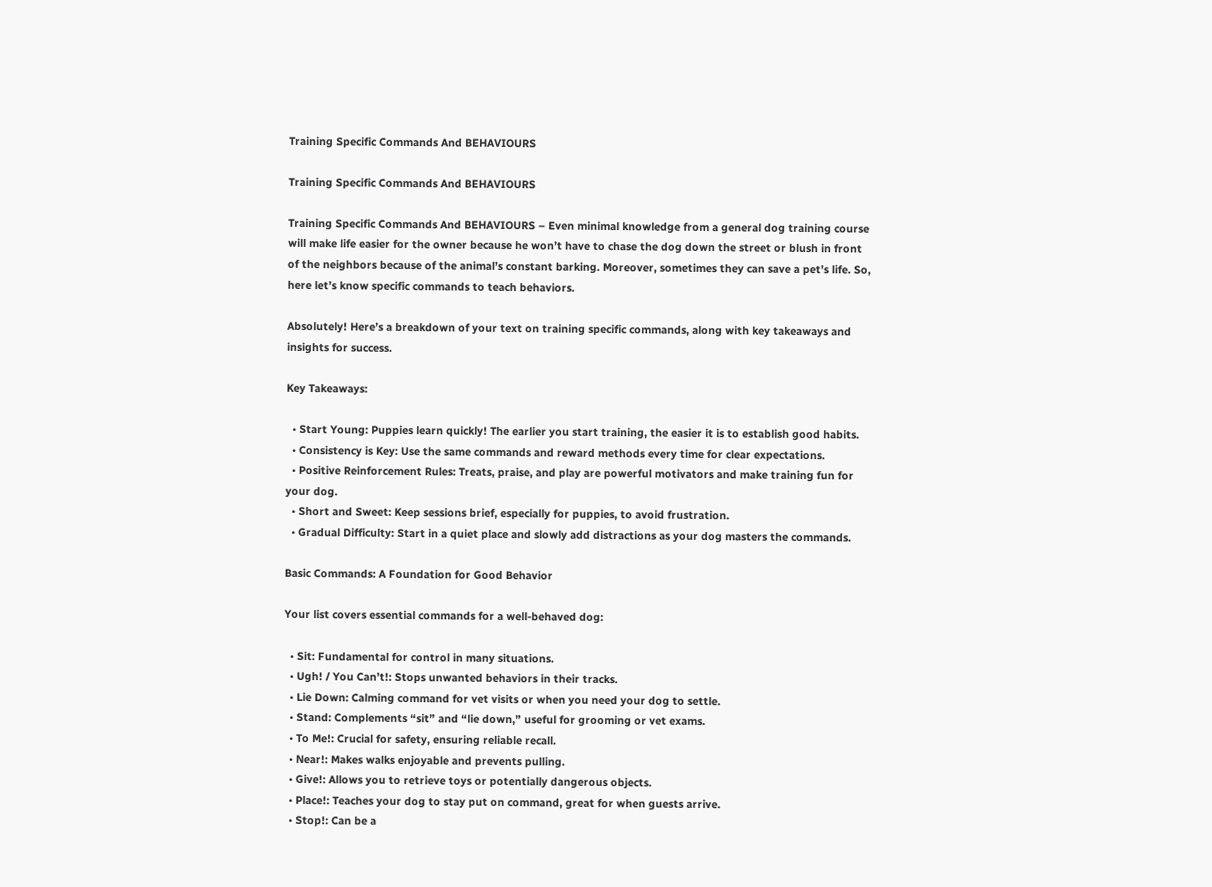Training Specific Commands And BEHAVIOURS

Training Specific Commands And BEHAVIOURS

Training Specific Commands And BEHAVIOURS – Even minimal knowledge from a general dog training course will make life easier for the owner because he won’t have to chase the dog down the street or blush in front of the neighbors because of the animal’s constant barking. Moreover, sometimes they can save a pet’s life. So, here let’s know specific commands to teach behaviors.

Absolutely! Here’s a breakdown of your text on training specific commands, along with key takeaways and insights for success.

Key Takeaways:

  • Start Young: Puppies learn quickly! The earlier you start training, the easier it is to establish good habits.
  • Consistency is Key: Use the same commands and reward methods every time for clear expectations.
  • Positive Reinforcement Rules: Treats, praise, and play are powerful motivators and make training fun for your dog.
  • Short and Sweet: Keep sessions brief, especially for puppies, to avoid frustration.
  • Gradual Difficulty: Start in a quiet place and slowly add distractions as your dog masters the commands.

Basic Commands: A Foundation for Good Behavior

Your list covers essential commands for a well-behaved dog:

  • Sit: Fundamental for control in many situations.
  • Ugh! / You Can’t!: Stops unwanted behaviors in their tracks.
  • Lie Down: Calming command for vet visits or when you need your dog to settle.
  • Stand: Complements “sit” and “lie down,” useful for grooming or vet exams.
  • To Me!: Crucial for safety, ensuring reliable recall.
  • Near!: Makes walks enjoyable and prevents pulling.
  • Give!: Allows you to retrieve toys or potentially dangerous objects.
  • Place!: Teaches your dog to stay put on command, great for when guests arrive.
  • Stop!: Can be a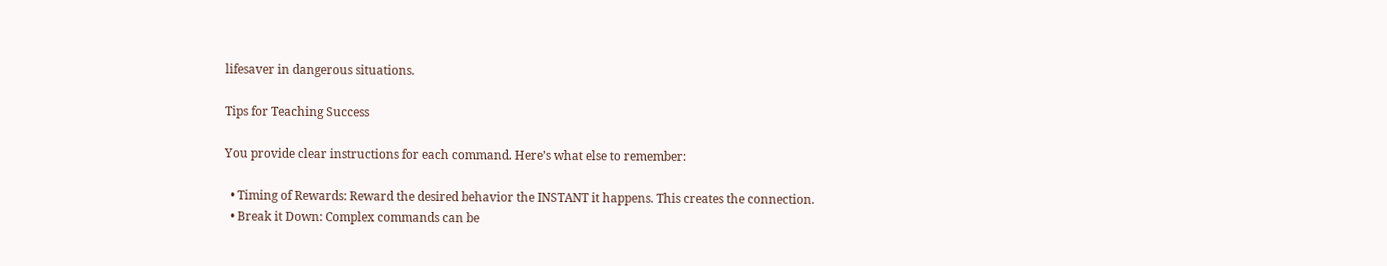lifesaver in dangerous situations.

Tips for Teaching Success

You provide clear instructions for each command. Here’s what else to remember:

  • Timing of Rewards: Reward the desired behavior the INSTANT it happens. This creates the connection.
  • Break it Down: Complex commands can be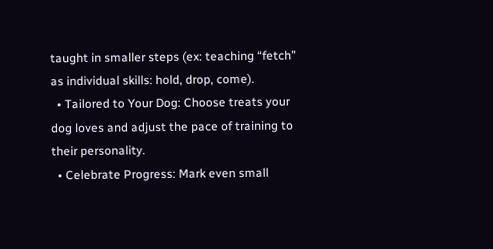taught in smaller steps (ex: teaching “fetch” as individual skills: hold, drop, come).
  • Tailored to Your Dog: Choose treats your dog loves and adjust the pace of training to their personality.
  • Celebrate Progress: Mark even small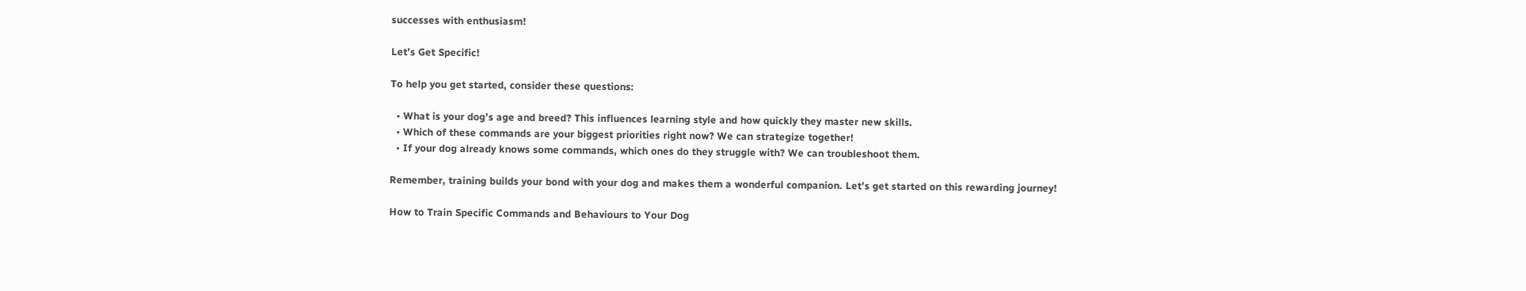successes with enthusiasm!

Let’s Get Specific!

To help you get started, consider these questions:

  • What is your dog’s age and breed? This influences learning style and how quickly they master new skills.
  • Which of these commands are your biggest priorities right now? We can strategize together!
  • If your dog already knows some commands, which ones do they struggle with? We can troubleshoot them.

Remember, training builds your bond with your dog and makes them a wonderful companion. Let’s get started on this rewarding journey!

How to Train Specific Commands and Behaviours to Your Dog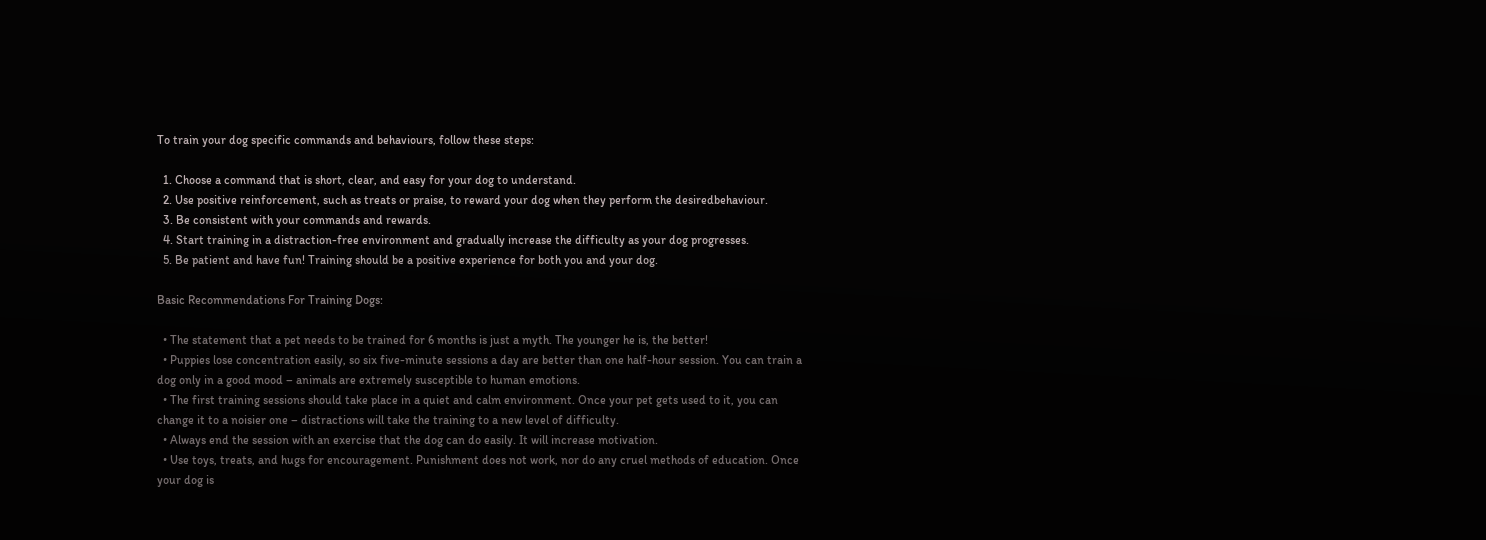To train your dog specific commands and behaviours, follow these steps:

  1. Choose a command that is short, clear, and easy for your dog to understand.
  2. Use positive reinforcement, such as treats or praise, to reward your dog when they perform the desiredbehaviour.
  3. Be consistent with your commands and rewards.
  4. Start training in a distraction-free environment and gradually increase the difficulty as your dog progresses.
  5. Be patient and have fun! Training should be a positive experience for both you and your dog.

Basic Recommendations For Training Dogs:

  • The statement that a pet needs to be trained for 6 months is just a myth. The younger he is, the better!
  • Puppies lose concentration easily, so six five-minute sessions a day are better than one half-hour session. You can train a dog only in a good mood – animals are extremely susceptible to human emotions.
  • The first training sessions should take place in a quiet and calm environment. Once your pet gets used to it, you can change it to a noisier one – distractions will take the training to a new level of difficulty.
  • Always end the session with an exercise that the dog can do easily. It will increase motivation.
  • Use toys, treats, and hugs for encouragement. Punishment does not work, nor do any cruel methods of education. Once your dog is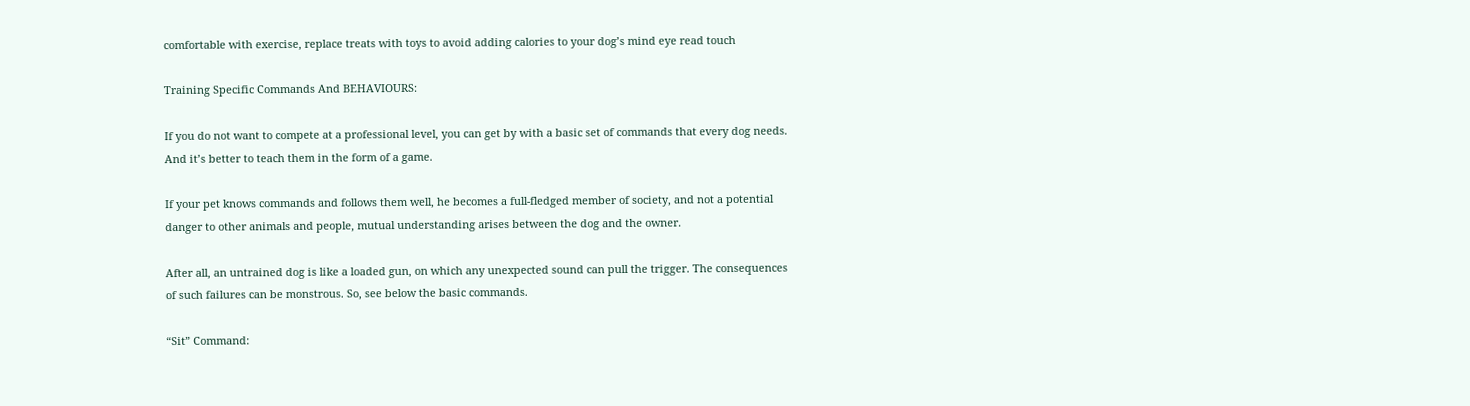comfortable with exercise, replace treats with toys to avoid adding calories to your dog’s mind eye read touch

Training Specific Commands And BEHAVIOURS:

If you do not want to compete at a professional level, you can get by with a basic set of commands that every dog needs. And it’s better to teach them in the form of a game.

If your pet knows commands and follows them well, he becomes a full-fledged member of society, and not a potential danger to other animals and people, mutual understanding arises between the dog and the owner.

After all, an untrained dog is like a loaded gun, on which any unexpected sound can pull the trigger. The consequences of such failures can be monstrous. So, see below the basic commands.

“Sit” Command: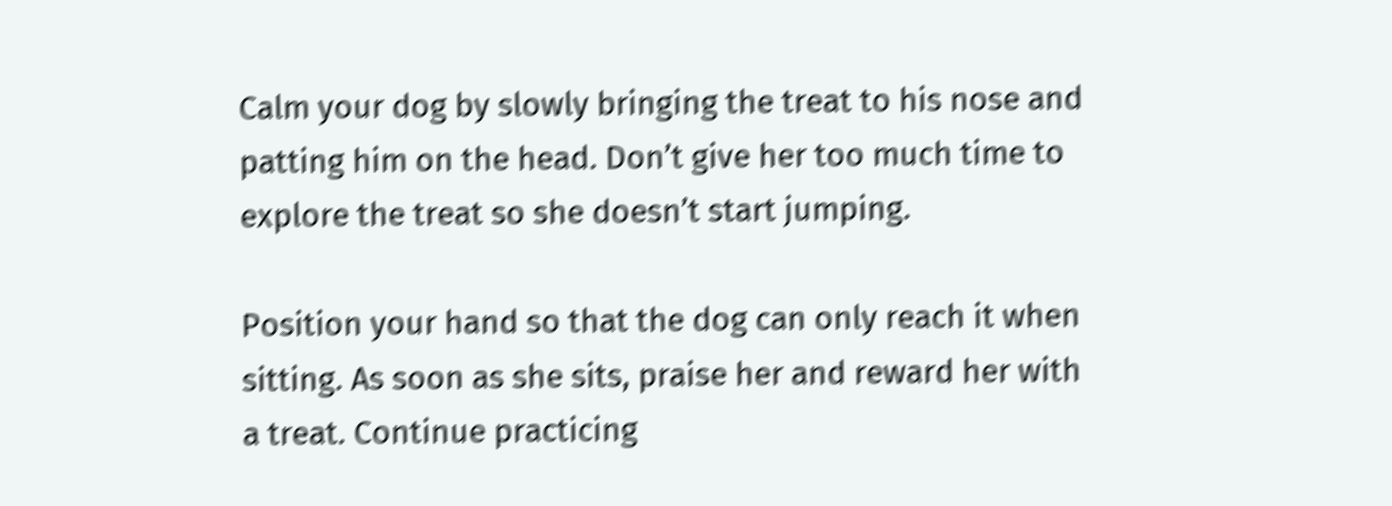Calm your dog by slowly bringing the treat to his nose and patting him on the head. Don’t give her too much time to explore the treat so she doesn’t start jumping.

Position your hand so that the dog can only reach it when sitting. As soon as she sits, praise her and reward her with a treat. Continue practicing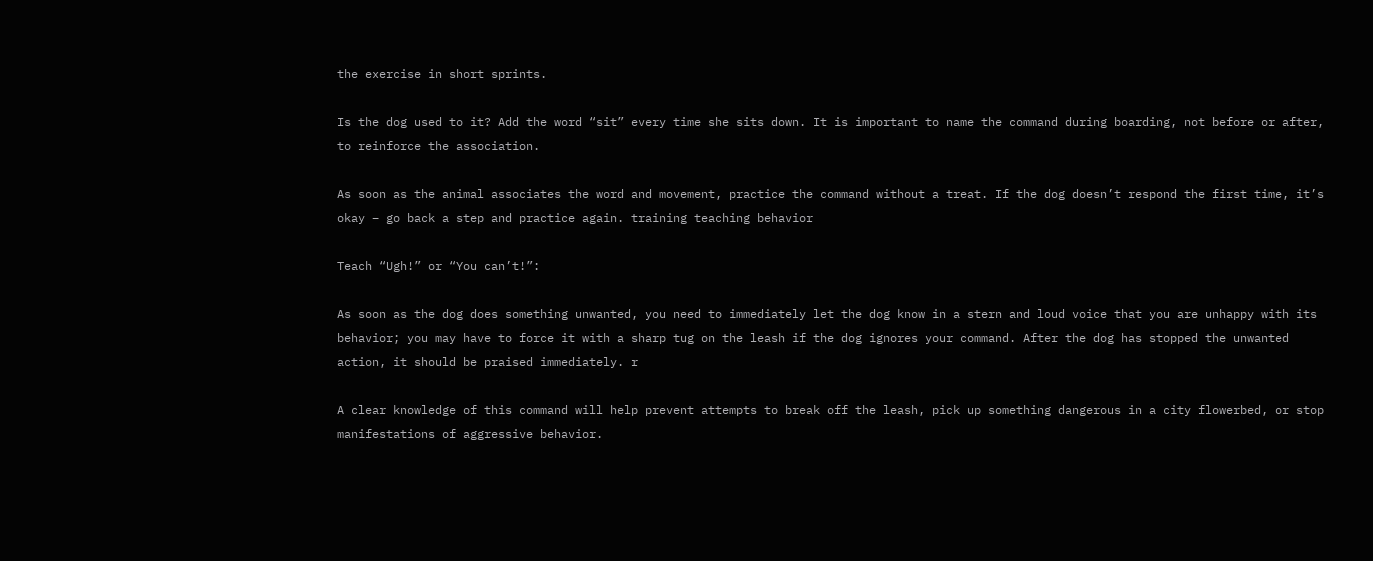the exercise in short sprints.

Is the dog used to it? Add the word “sit” every time she sits down. It is important to name the command during boarding, not before or after, to reinforce the association.

As soon as the animal associates the word and movement, practice the command without a treat. If the dog doesn’t respond the first time, it’s okay – go back a step and practice again. training teaching behavior

Teach “Ugh!” or “You can’t!”:

As soon as the dog does something unwanted, you need to immediately let the dog know in a stern and loud voice that you are unhappy with its behavior; you may have to force it with a sharp tug on the leash if the dog ignores your command. After the dog has stopped the unwanted action, it should be praised immediately. r

A clear knowledge of this command will help prevent attempts to break off the leash, pick up something dangerous in a city flowerbed, or stop manifestations of aggressive behavior.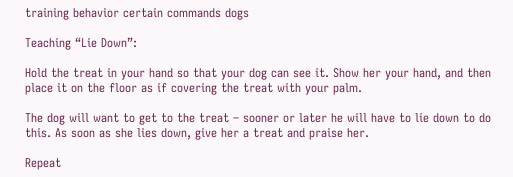training behavior certain commands dogs

Teaching “Lie Down”:

Hold the treat in your hand so that your dog can see it. Show her your hand, and then place it on the floor as if covering the treat with your palm.

The dog will want to get to the treat – sooner or later he will have to lie down to do this. As soon as she lies down, give her a treat and praise her.

Repeat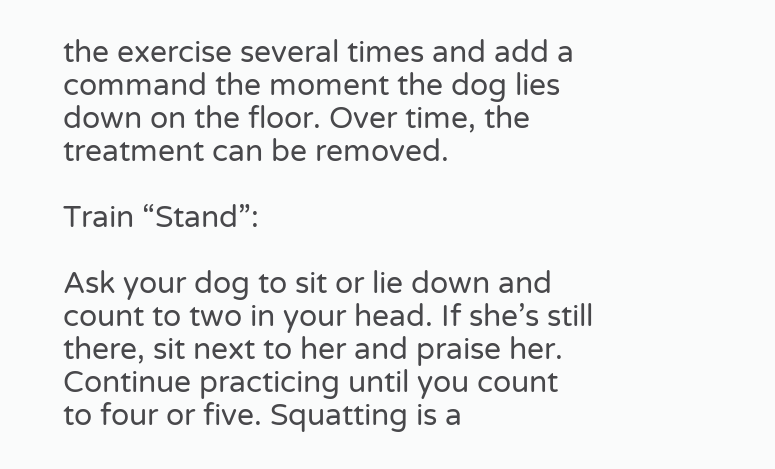the exercise several times and add a command the moment the dog lies down on the floor. Over time, the treatment can be removed.

Train “Stand”:

Ask your dog to sit or lie down and count to two in your head. If she’s still there, sit next to her and praise her. Continue practicing until you count to four or five. Squatting is a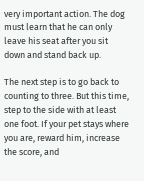very important action. The dog must learn that he can only leave his seat after you sit down and stand back up.

The next step is to go back to counting to three. But this time, step to the side with at least one foot. If your pet stays where you are, reward him, increase the score, and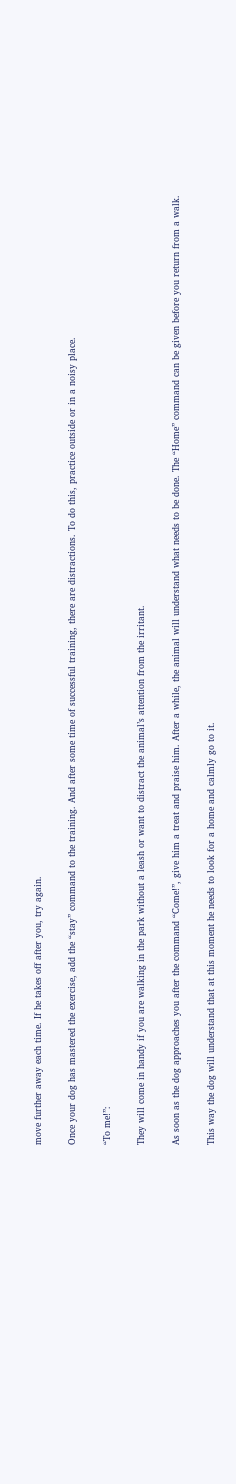move further away each time. If he takes off after you, try again.

Once your dog has mastered the exercise, add the “stay” command to the training. And after some time of successful training, there are distractions. To do this, practice outside or in a noisy place.

“To me!”:

They will come in handy if you are walking in the park without a leash or want to distract the animal’s attention from the irritant.

As soon as the dog approaches you after the command “Come!”, give him a treat and praise him. After a while, the animal will understand what needs to be done. The “Home” command can be given before you return from a walk.

This way the dog will understand that at this moment he needs to look for a home and calmly go to it.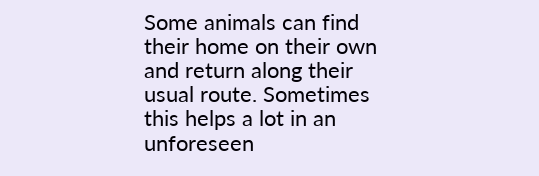Some animals can find their home on their own and return along their usual route. Sometimes this helps a lot in an unforeseen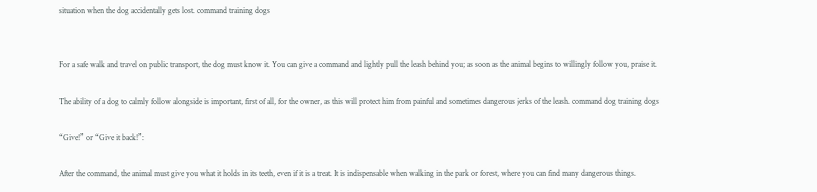situation when the dog accidentally gets lost. command training dogs


For a safe walk and travel on public transport, the dog must know it. You can give a command and lightly pull the leash behind you; as soon as the animal begins to willingly follow you, praise it.

The ability of a dog to calmly follow alongside is important, first of all, for the owner, as this will protect him from painful and sometimes dangerous jerks of the leash. command dog training dogs

“Give!” or “Give it back!”:

After the command, the animal must give you what it holds in its teeth, even if it is a treat. It is indispensable when walking in the park or forest, where you can find many dangerous things.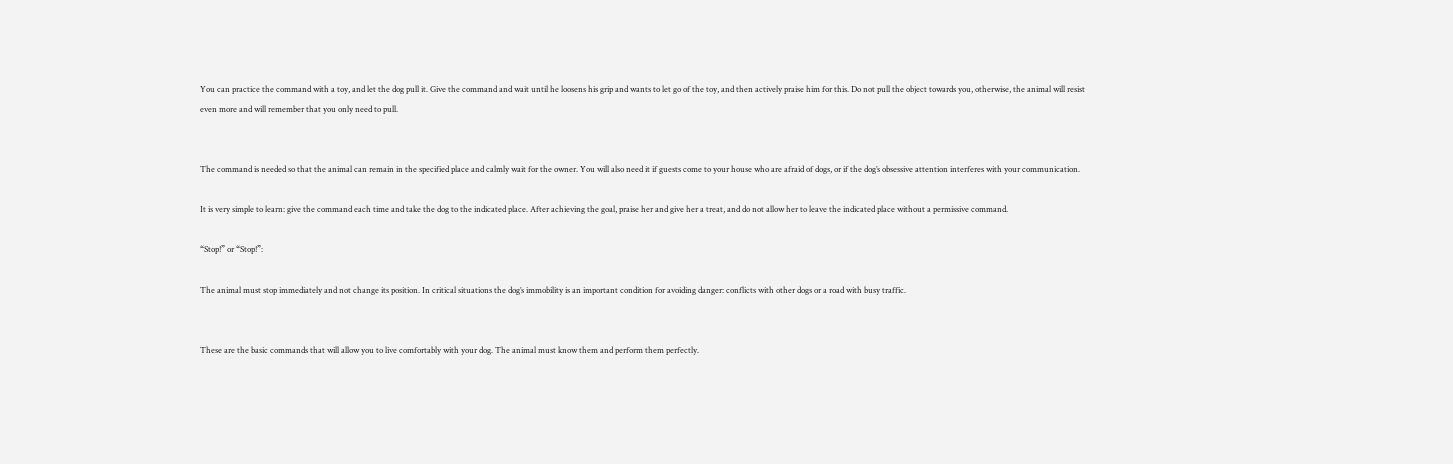You can practice the command with a toy, and let the dog pull it. Give the command and wait until he loosens his grip and wants to let go of the toy, and then actively praise him for this. Do not pull the object towards you, otherwise, the animal will resist even more and will remember that you only need to pull.


The command is needed so that the animal can remain in the specified place and calmly wait for the owner. You will also need it if guests come to your house who are afraid of dogs, or if the dog’s obsessive attention interferes with your communication.

It is very simple to learn: give the command each time and take the dog to the indicated place. After achieving the goal, praise her and give her a treat, and do not allow her to leave the indicated place without a permissive command.

“Stop!” or “Stop!”:

The animal must stop immediately and not change its position. In critical situations the dog’s immobility is an important condition for avoiding danger: conflicts with other dogs or a road with busy traffic.


These are the basic commands that will allow you to live comfortably with your dog. The animal must know them and perform them perfectly.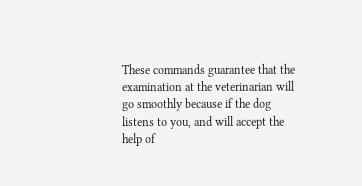These commands guarantee that the examination at the veterinarian will go smoothly because if the dog listens to you, and will accept the help of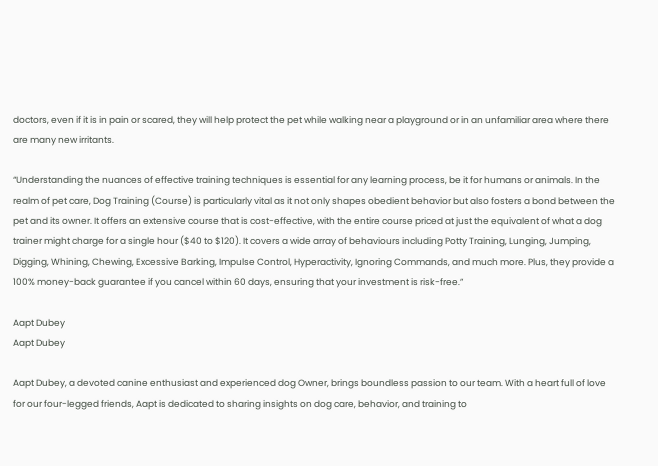doctors, even if it is in pain or scared, they will help protect the pet while walking near a playground or in an unfamiliar area where there are many new irritants.

“Understanding the nuances of effective training techniques is essential for any learning process, be it for humans or animals. In the realm of pet care, Dog Training (Course) is particularly vital as it not only shapes obedient behavior but also fosters a bond between the pet and its owner. It offers an extensive course that is cost-effective, with the entire course priced at just the equivalent of what a dog trainer might charge for a single hour ($40 to $120). It covers a wide array of behaviours including Potty Training, Lunging, Jumping, Digging, Whining, Chewing, Excessive Barking, Impulse Control, Hyperactivity, Ignoring Commands, and much more. Plus, they provide a 100% money-back guarantee if you cancel within 60 days, ensuring that your investment is risk-free.”

Aapt Dubey
Aapt Dubey

Aapt Dubey, a devoted canine enthusiast and experienced dog Owner, brings boundless passion to our team. With a heart full of love for our four-legged friends, Aapt is dedicated to sharing insights on dog care, behavior, and training to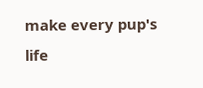make every pup's life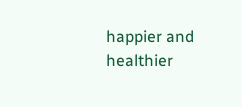happier and healthier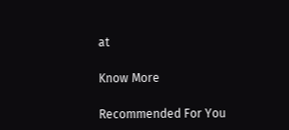at

Know More

Recommended For You